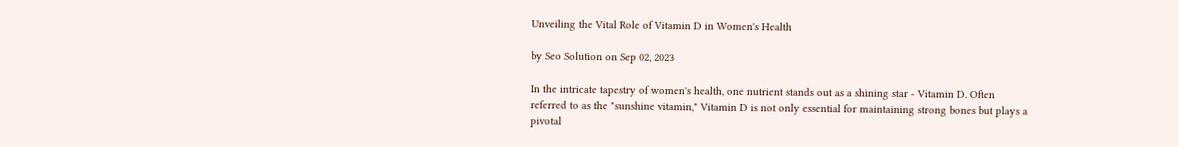Unveiling the Vital Role of Vitamin D in Women's Health

by Seo Solution on Sep 02, 2023

In the intricate tapestry of women's health, one nutrient stands out as a shining star - Vitamin D. Often referred to as the "sunshine vitamin," Vitamin D is not only essential for maintaining strong bones but plays a pivotal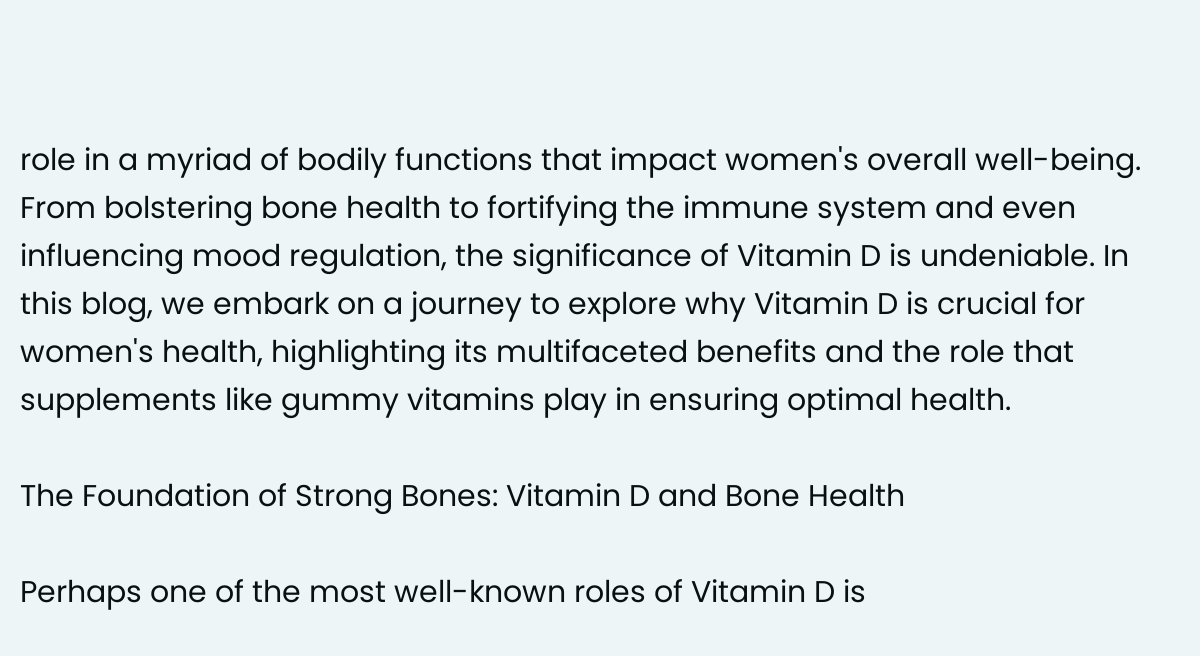role in a myriad of bodily functions that impact women's overall well-being. From bolstering bone health to fortifying the immune system and even influencing mood regulation, the significance of Vitamin D is undeniable. In this blog, we embark on a journey to explore why Vitamin D is crucial for women's health, highlighting its multifaceted benefits and the role that supplements like gummy vitamins play in ensuring optimal health.

The Foundation of Strong Bones: Vitamin D and Bone Health

Perhaps one of the most well-known roles of Vitamin D is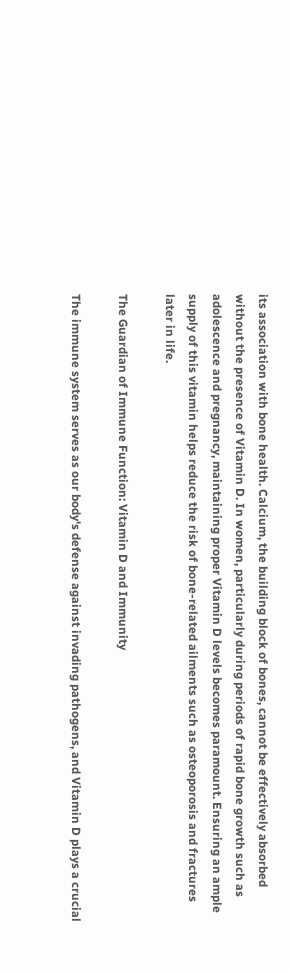its association with bone health. Calcium, the building block of bones, cannot be effectively absorbed without the presence of Vitamin D. In women, particularly during periods of rapid bone growth such as adolescence and pregnancy, maintaining proper Vitamin D levels becomes paramount. Ensuring an ample supply of this vitamin helps reduce the risk of bone-related ailments such as osteoporosis and fractures later in life.

The Guardian of Immune Function: Vitamin D and Immunity

The immune system serves as our body's defense against invading pathogens, and Vitamin D plays a crucial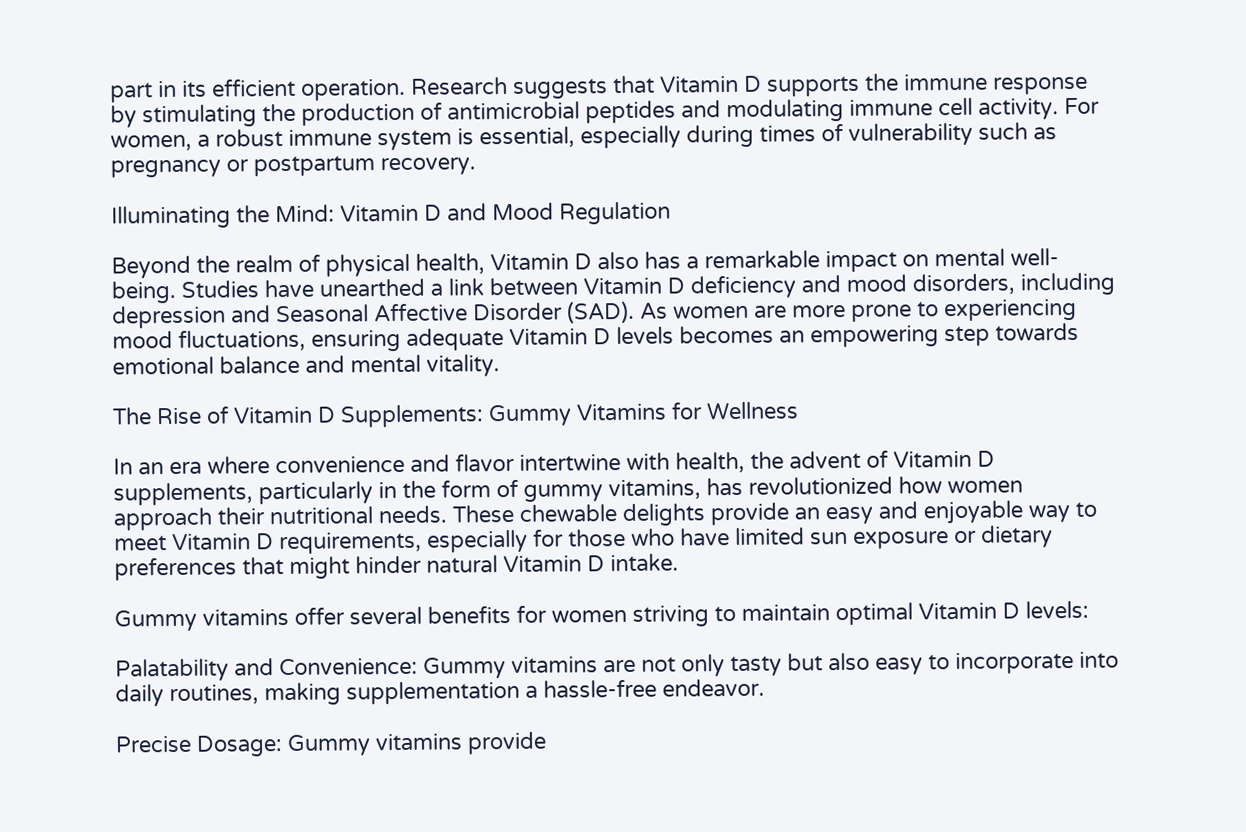part in its efficient operation. Research suggests that Vitamin D supports the immune response by stimulating the production of antimicrobial peptides and modulating immune cell activity. For women, a robust immune system is essential, especially during times of vulnerability such as pregnancy or postpartum recovery.

Illuminating the Mind: Vitamin D and Mood Regulation

Beyond the realm of physical health, Vitamin D also has a remarkable impact on mental well-being. Studies have unearthed a link between Vitamin D deficiency and mood disorders, including depression and Seasonal Affective Disorder (SAD). As women are more prone to experiencing mood fluctuations, ensuring adequate Vitamin D levels becomes an empowering step towards emotional balance and mental vitality.

The Rise of Vitamin D Supplements: Gummy Vitamins for Wellness

In an era where convenience and flavor intertwine with health, the advent of Vitamin D supplements, particularly in the form of gummy vitamins, has revolutionized how women approach their nutritional needs. These chewable delights provide an easy and enjoyable way to meet Vitamin D requirements, especially for those who have limited sun exposure or dietary preferences that might hinder natural Vitamin D intake.

Gummy vitamins offer several benefits for women striving to maintain optimal Vitamin D levels:

Palatability and Convenience: Gummy vitamins are not only tasty but also easy to incorporate into daily routines, making supplementation a hassle-free endeavor.

Precise Dosage: Gummy vitamins provide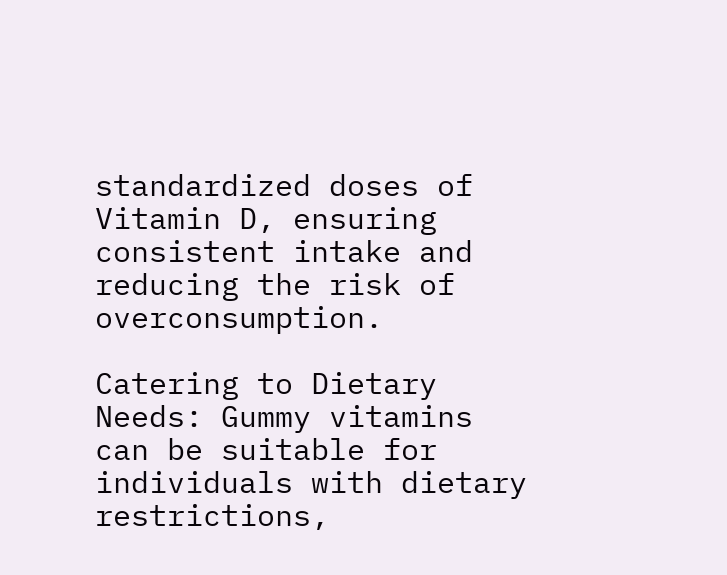standardized doses of Vitamin D, ensuring consistent intake and reducing the risk of overconsumption.

Catering to Dietary Needs: Gummy vitamins can be suitable for individuals with dietary restrictions,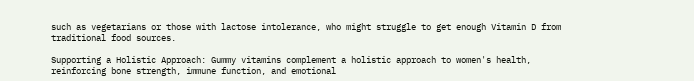such as vegetarians or those with lactose intolerance, who might struggle to get enough Vitamin D from traditional food sources.

Supporting a Holistic Approach: Gummy vitamins complement a holistic approach to women's health, reinforcing bone strength, immune function, and emotional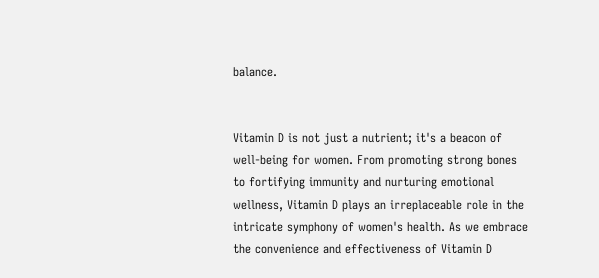balance.


Vitamin D is not just a nutrient; it's a beacon of well-being for women. From promoting strong bones to fortifying immunity and nurturing emotional wellness, Vitamin D plays an irreplaceable role in the intricate symphony of women's health. As we embrace the convenience and effectiveness of Vitamin D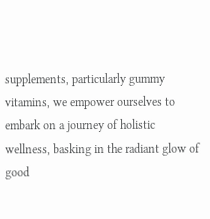supplements, particularly gummy vitamins, we empower ourselves to embark on a journey of holistic wellness, basking in the radiant glow of good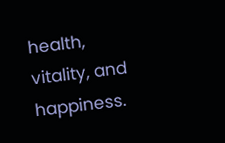health, vitality, and happiness.